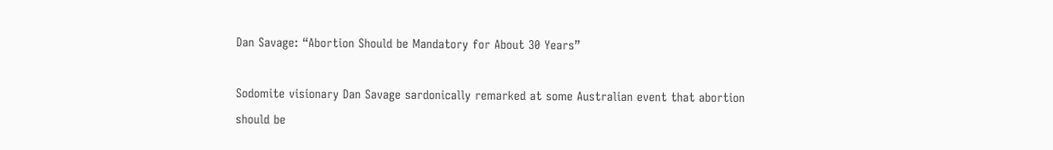Dan Savage: “Abortion Should be Mandatory for About 30 Years”

Sodomite visionary Dan Savage sardonically remarked at some Australian event that abortion should be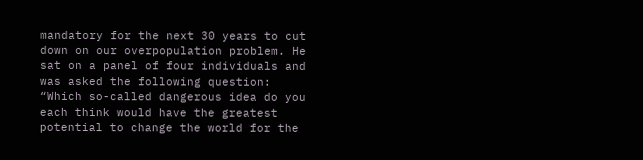mandatory for the next 30 years to cut down on our overpopulation problem. He sat on a panel of four individuals and was asked the following question:  “Which so-called dangerous idea do you each think would have the greatest potential to change the world for the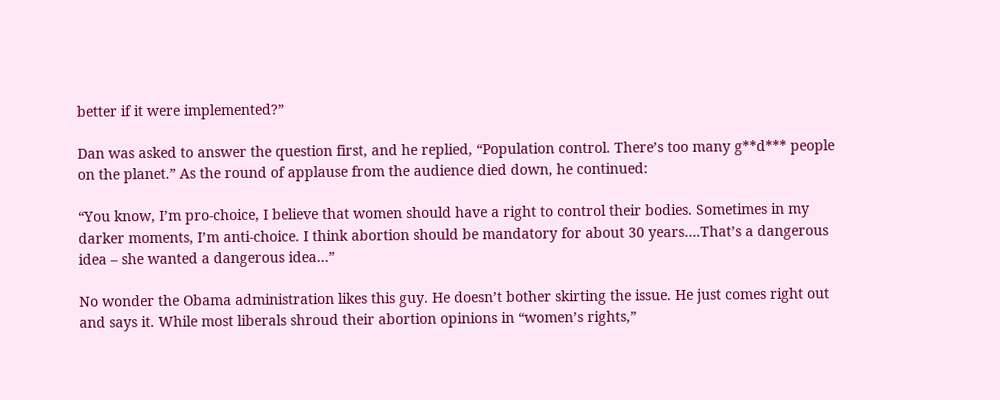better if it were implemented?”

Dan was asked to answer the question first, and he replied, “Population control. There’s too many g**d*** people on the planet.” As the round of applause from the audience died down, he continued:

“You know, I’m pro-choice, I believe that women should have a right to control their bodies. Sometimes in my darker moments, I’m anti-choice. I think abortion should be mandatory for about 30 years….That’s a dangerous idea – she wanted a dangerous idea…”

No wonder the Obama administration likes this guy. He doesn’t bother skirting the issue. He just comes right out and says it. While most liberals shroud their abortion opinions in “women’s rights,”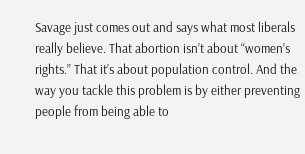Savage just comes out and says what most liberals really believe. That abortion isn’t about “women’s rights.” That it’s about population control. And the way you tackle this problem is by either preventing people from being able to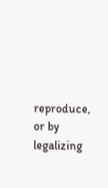reproduce, or by legalizing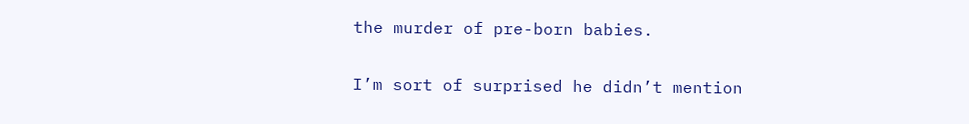the murder of pre-born babies.

I’m sort of surprised he didn’t mention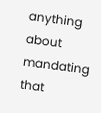anything about mandating that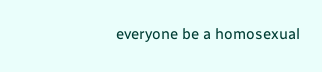everyone be a homosexual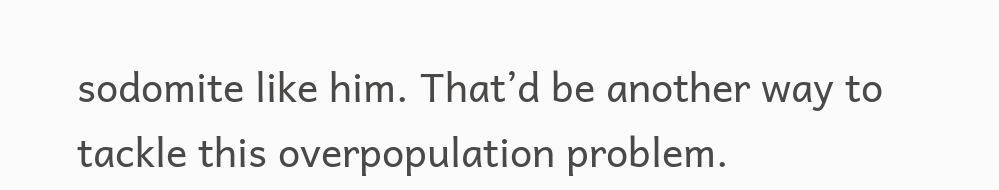sodomite like him. That’d be another way to tackle this overpopulation problem.